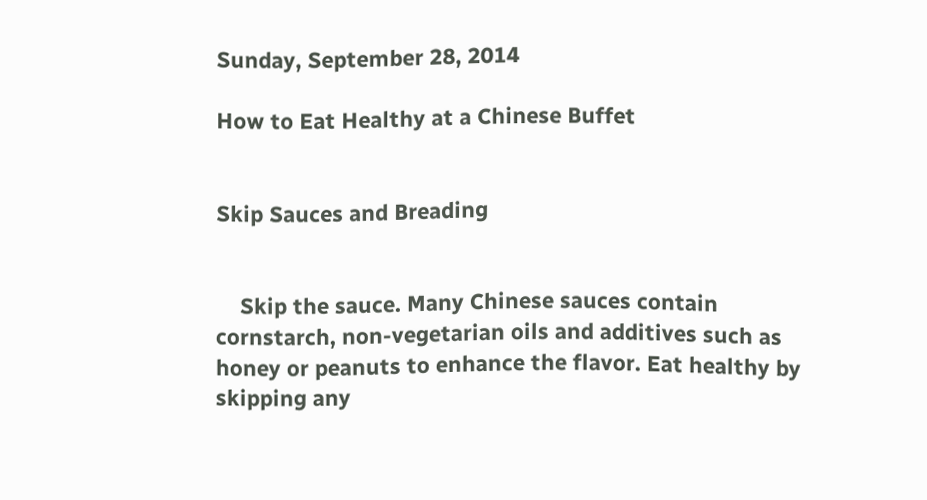Sunday, September 28, 2014

How to Eat Healthy at a Chinese Buffet


Skip Sauces and Breading


    Skip the sauce. Many Chinese sauces contain cornstarch, non-vegetarian oils and additives such as honey or peanuts to enhance the flavor. Eat healthy by skipping any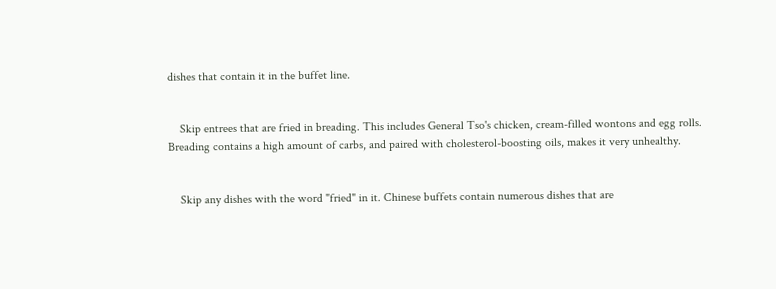dishes that contain it in the buffet line.


    Skip entrees that are fried in breading. This includes General Tso's chicken, cream-filled wontons and egg rolls. Breading contains a high amount of carbs, and paired with cholesterol-boosting oils, makes it very unhealthy.


    Skip any dishes with the word "fried" in it. Chinese buffets contain numerous dishes that are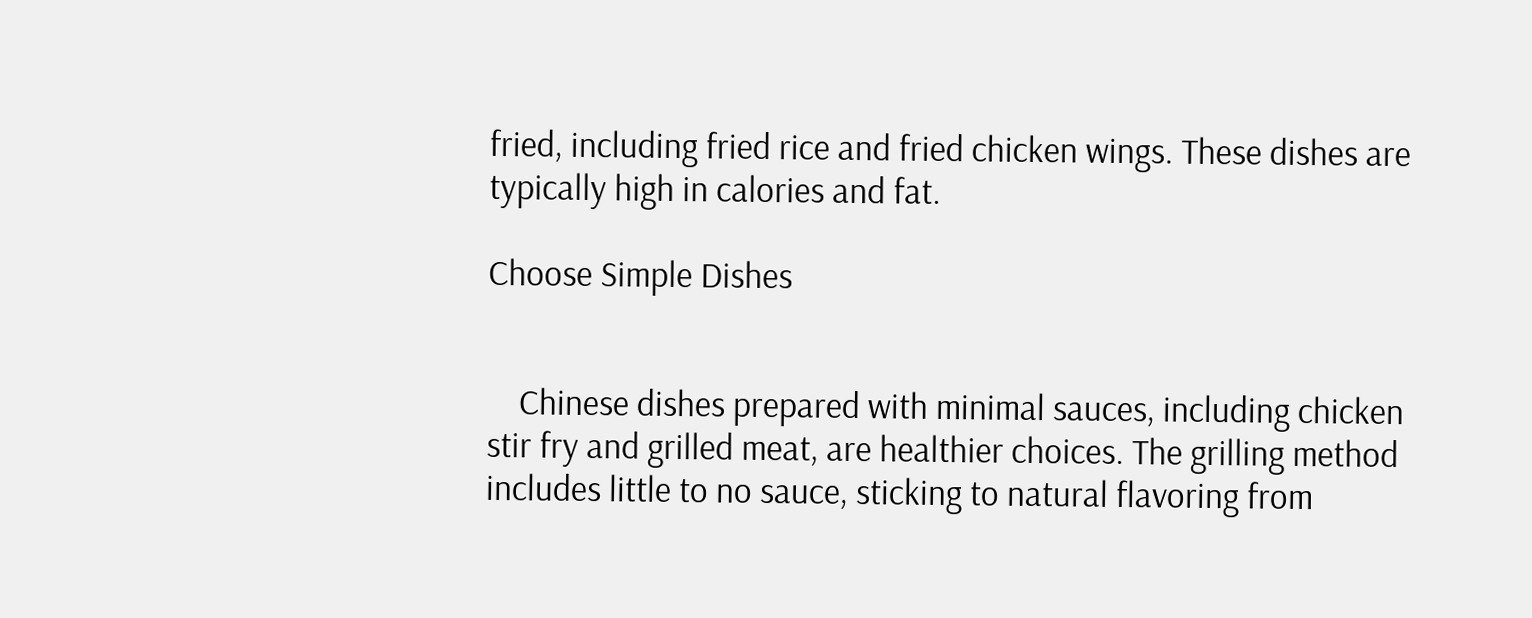fried, including fried rice and fried chicken wings. These dishes are typically high in calories and fat.

Choose Simple Dishes


    Chinese dishes prepared with minimal sauces, including chicken stir fry and grilled meat, are healthier choices. The grilling method includes little to no sauce, sticking to natural flavoring from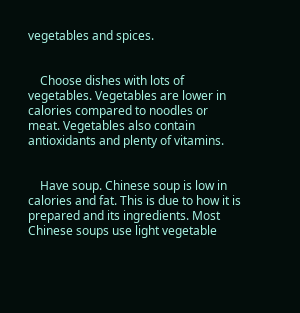vegetables and spices.


    Choose dishes with lots of vegetables. Vegetables are lower in calories compared to noodles or meat. Vegetables also contain antioxidants and plenty of vitamins.


    Have soup. Chinese soup is low in calories and fat. This is due to how it is prepared and its ingredients. Most Chinese soups use light vegetable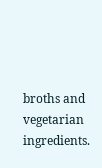broths and vegetarian ingredients.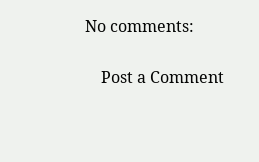No comments:

    Post a Comment